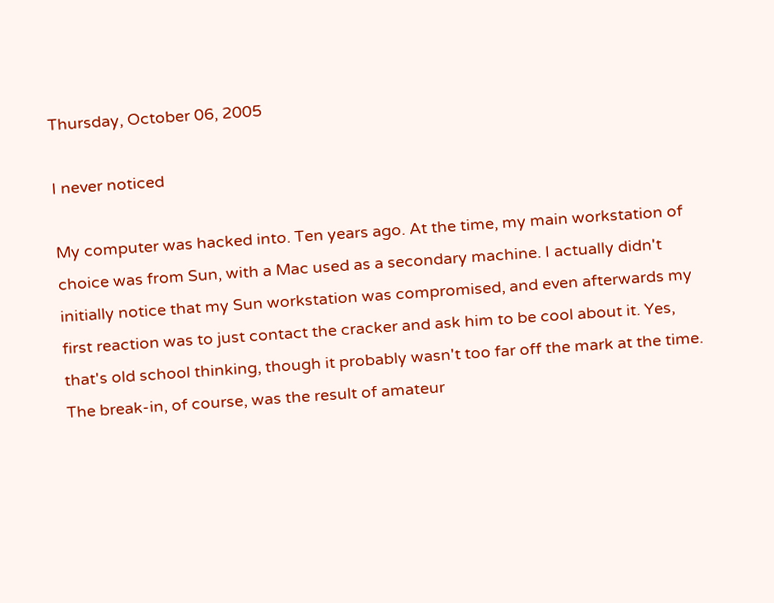Thursday, October 06, 2005

I never noticed

My computer was hacked into. Ten years ago. At the time, my main workstation of choice was from Sun, with a Mac used as a secondary machine. I actually didn't initially notice that my Sun workstation was compromised, and even afterwards my first reaction was to just contact the cracker and ask him to be cool about it. Yes, that's old school thinking, though it probably wasn't too far off the mark at the time. The break-in, of course, was the result of amateur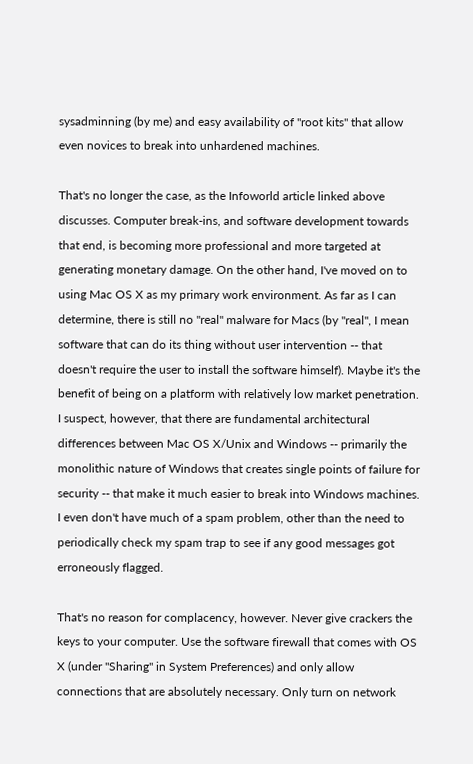sysadminning (by me) and easy availability of "root kits" that allow even novices to break into unhardened machines.

That's no longer the case, as the Infoworld article linked above discusses. Computer break-ins, and software development towards that end, is becoming more professional and more targeted at generating monetary damage. On the other hand, I've moved on to using Mac OS X as my primary work environment. As far as I can determine, there is still no "real" malware for Macs (by "real", I mean software that can do its thing without user intervention -- that doesn't require the user to install the software himself). Maybe it's the benefit of being on a platform with relatively low market penetration. I suspect, however, that there are fundamental architectural differences between Mac OS X/Unix and Windows -- primarily the monolithic nature of Windows that creates single points of failure for security -- that make it much easier to break into Windows machines. I even don't have much of a spam problem, other than the need to periodically check my spam trap to see if any good messages got erroneously flagged.

That's no reason for complacency, however. Never give crackers the keys to your computer. Use the software firewall that comes with OS X (under "Sharing" in System Preferences) and only allow connections that are absolutely necessary. Only turn on network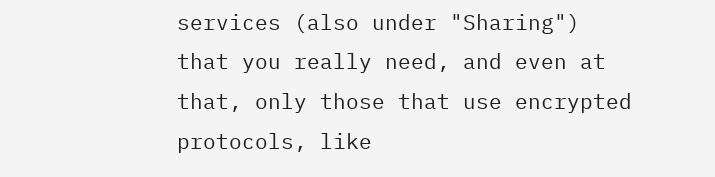services (also under "Sharing") that you really need, and even at that, only those that use encrypted protocols, like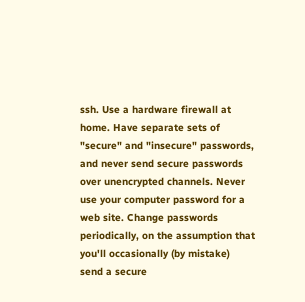ssh. Use a hardware firewall at home. Have separate sets of "secure" and "insecure" passwords, and never send secure passwords over unencrypted channels. Never use your computer password for a web site. Change passwords periodically, on the assumption that you'll occasionally (by mistake) send a secure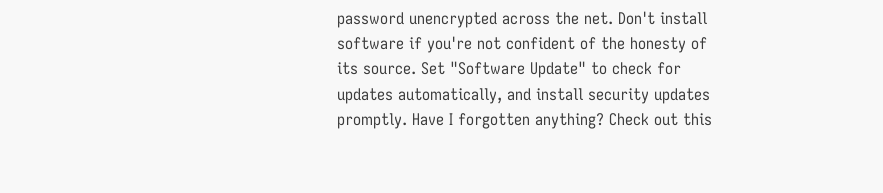password unencrypted across the net. Don't install software if you're not confident of the honesty of its source. Set "Software Update" to check for updates automatically, and install security updates promptly. Have I forgotten anything? Check out this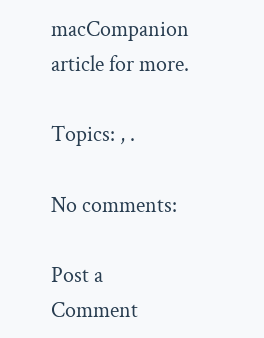macCompanion article for more.

Topics: , .

No comments:

Post a Comment